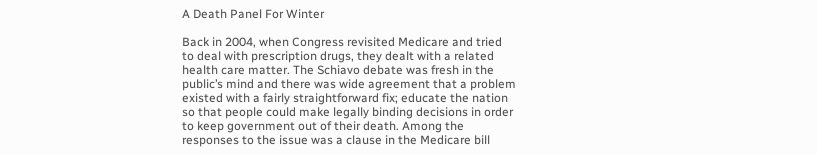A Death Panel For Winter

Back in 2004, when Congress revisited Medicare and tried to deal with prescription drugs, they dealt with a related health care matter. The Schiavo debate was fresh in the public’s mind and there was wide agreement that a problem existed with a fairly straightforward fix; educate the nation so that people could make legally binding decisions in order to keep government out of their death. Among the responses to the issue was a clause in the Medicare bill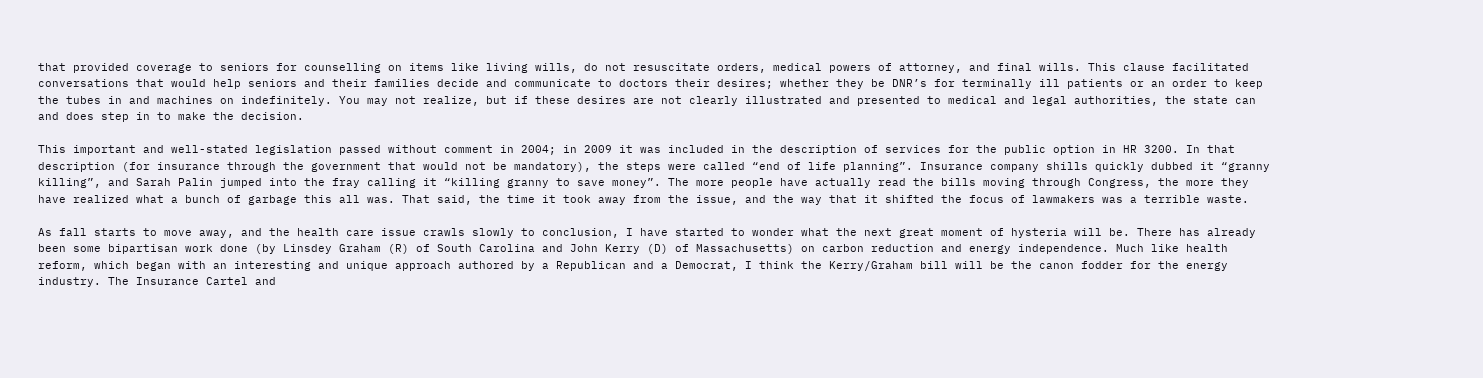that provided coverage to seniors for counselling on items like living wills, do not resuscitate orders, medical powers of attorney, and final wills. This clause facilitated conversations that would help seniors and their families decide and communicate to doctors their desires; whether they be DNR’s for terminally ill patients or an order to keep the tubes in and machines on indefinitely. You may not realize, but if these desires are not clearly illustrated and presented to medical and legal authorities, the state can and does step in to make the decision.

This important and well-stated legislation passed without comment in 2004; in 2009 it was included in the description of services for the public option in HR 3200. In that description (for insurance through the government that would not be mandatory), the steps were called “end of life planning”. Insurance company shills quickly dubbed it “granny killing”, and Sarah Palin jumped into the fray calling it “killing granny to save money”. The more people have actually read the bills moving through Congress, the more they have realized what a bunch of garbage this all was. That said, the time it took away from the issue, and the way that it shifted the focus of lawmakers was a terrible waste.

As fall starts to move away, and the health care issue crawls slowly to conclusion, I have started to wonder what the next great moment of hysteria will be. There has already been some bipartisan work done (by Linsdey Graham (R) of South Carolina and John Kerry (D) of Massachusetts) on carbon reduction and energy independence. Much like health reform, which began with an interesting and unique approach authored by a Republican and a Democrat, I think the Kerry/Graham bill will be the canon fodder for the energy industry. The Insurance Cartel and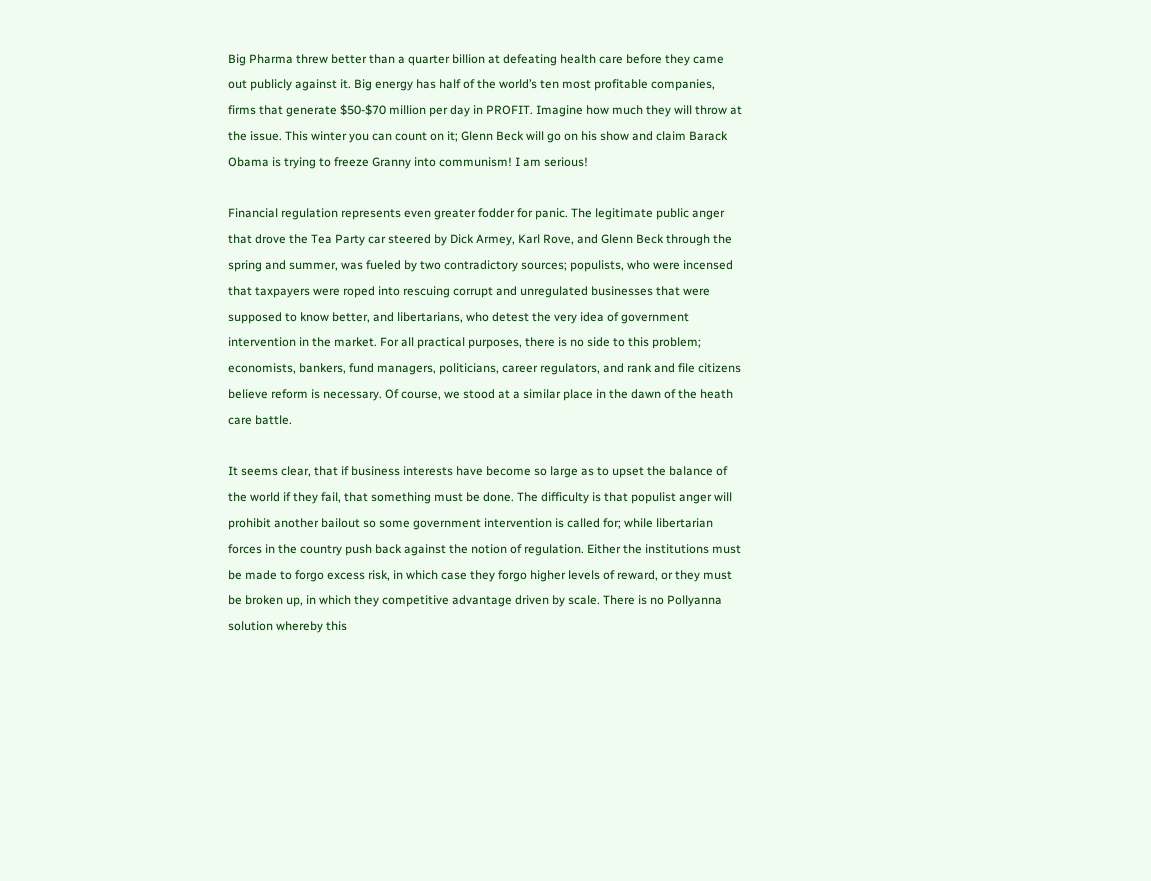Big Pharma threw better than a quarter billion at defeating health care before they came out publicly against it. Big energy has half of the world’s ten most profitable companies, firms that generate $50-$70 million per day in PROFIT. Imagine how much they will throw at the issue. This winter you can count on it; Glenn Beck will go on his show and claim Barack Obama is trying to freeze Granny into communism! I am serious!

Financial regulation represents even greater fodder for panic. The legitimate public anger that drove the Tea Party car steered by Dick Armey, Karl Rove, and Glenn Beck through the spring and summer, was fueled by two contradictory sources; populists, who were incensed that taxpayers were roped into rescuing corrupt and unregulated businesses that were supposed to know better, and libertarians, who detest the very idea of government intervention in the market. For all practical purposes, there is no side to this problem; economists, bankers, fund managers, politicians, career regulators, and rank and file citizens believe reform is necessary. Of course, we stood at a similar place in the dawn of the heath care battle.

It seems clear, that if business interests have become so large as to upset the balance of the world if they fail, that something must be done. The difficulty is that populist anger will prohibit another bailout so some government intervention is called for; while libertarian forces in the country push back against the notion of regulation. Either the institutions must be made to forgo excess risk, in which case they forgo higher levels of reward, or they must be broken up, in which they competitive advantage driven by scale. There is no Pollyanna solution whereby this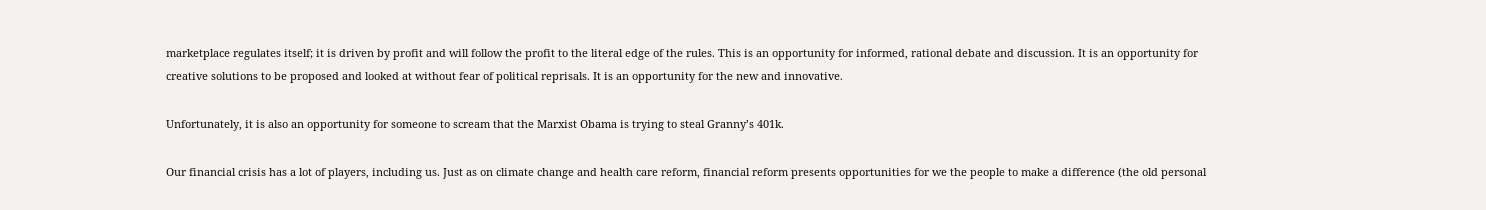marketplace regulates itself; it is driven by profit and will follow the profit to the literal edge of the rules. This is an opportunity for informed, rational debate and discussion. It is an opportunity for creative solutions to be proposed and looked at without fear of political reprisals. It is an opportunity for the new and innovative.

Unfortunately, it is also an opportunity for someone to scream that the Marxist Obama is trying to steal Granny’s 401k.

Our financial crisis has a lot of players, including us. Just as on climate change and health care reform, financial reform presents opportunities for we the people to make a difference (the old personal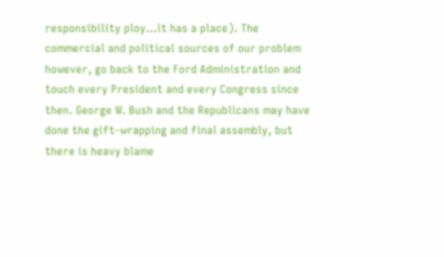responsibility ploy…it has a place). The commercial and political sources of our problem however, go back to the Ford Administration and touch every President and every Congress since then. George W. Bush and the Republicans may have done the gift-wrapping and final assembly, but there is heavy blame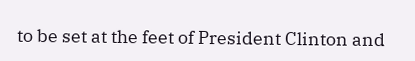to be set at the feet of President Clinton and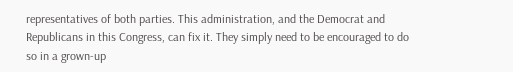representatives of both parties. This administration, and the Democrat and Republicans in this Congress, can fix it. They simply need to be encouraged to do so in a grown-up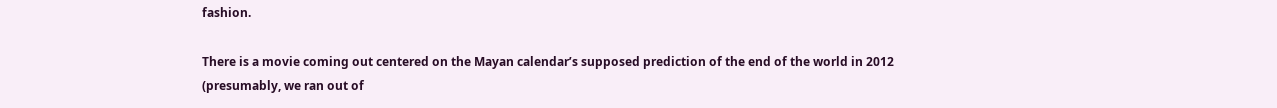fashion.

There is a movie coming out centered on the Mayan calendar’s supposed prediction of the end of the world in 2012 (presumably, we ran out of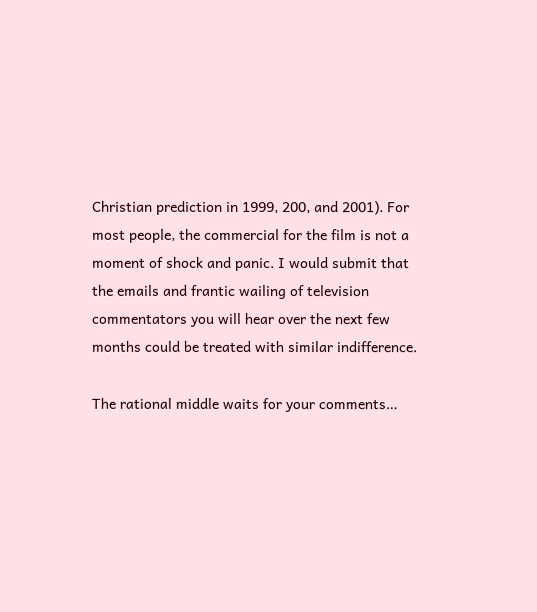Christian prediction in 1999, 200, and 2001). For most people, the commercial for the film is not a moment of shock and panic. I would submit that the emails and frantic wailing of television commentators you will hear over the next few months could be treated with similar indifference.

The rational middle waits for your comments…